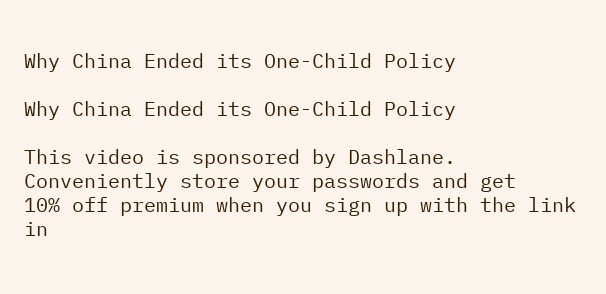Why China Ended its One-Child Policy

Why China Ended its One-Child Policy

This video is sponsored by Dashlane. Conveniently store your passwords and get
10% off premium when you sign up with the link in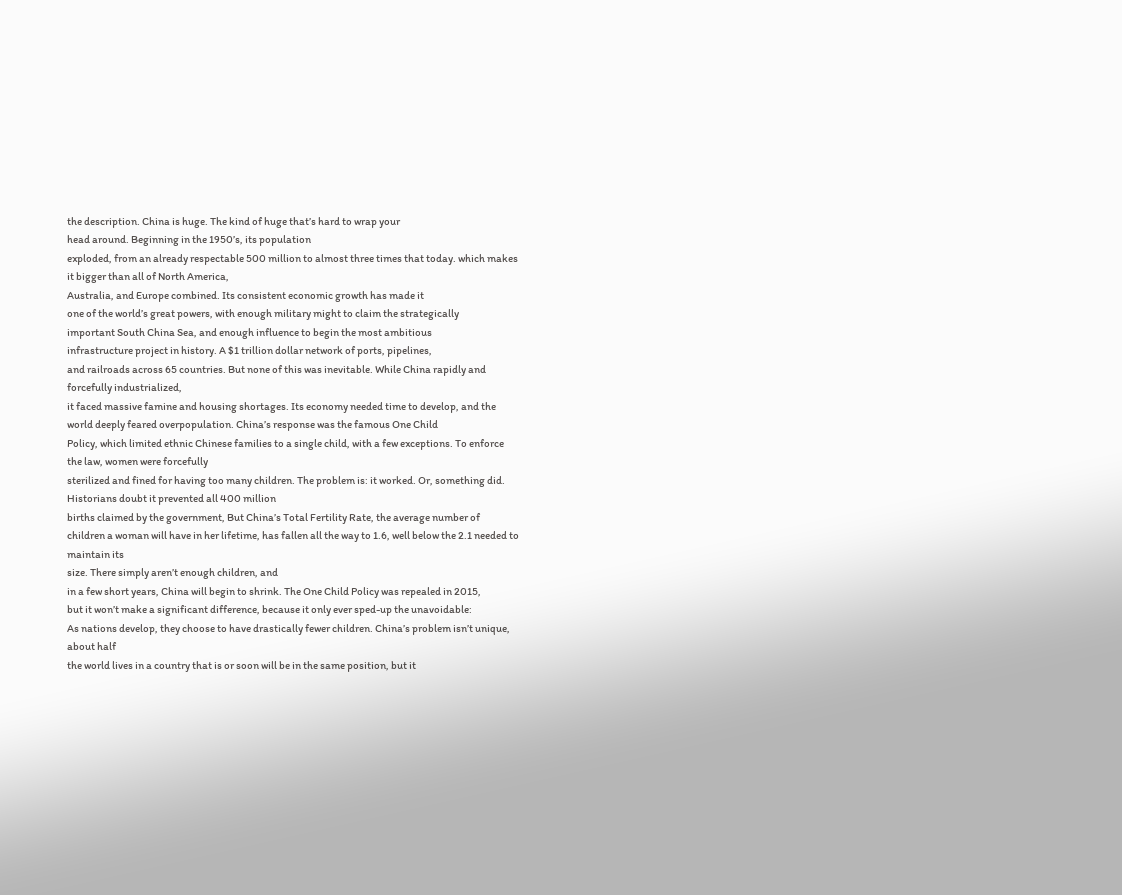the description. China is huge. The kind of huge that’s hard to wrap your
head around. Beginning in the 1950’s, its population
exploded, from an already respectable 500 million to almost three times that today. which makes it bigger than all of North America,
Australia, and Europe combined. Its consistent economic growth has made it
one of the world’s great powers, with enough military might to claim the strategically
important South China Sea, and enough influence to begin the most ambitious
infrastructure project in history. A $1 trillion dollar network of ports, pipelines,
and railroads across 65 countries. But none of this was inevitable. While China rapidly and forcefully industrialized,
it faced massive famine and housing shortages. Its economy needed time to develop, and the
world deeply feared overpopulation. China’s response was the famous One Child
Policy, which limited ethnic Chinese families to a single child, with a few exceptions. To enforce the law, women were forcefully
sterilized and fined for having too many children. The problem is: it worked. Or, something did. Historians doubt it prevented all 400 million
births claimed by the government, But China’s Total Fertility Rate, the average number of
children a woman will have in her lifetime, has fallen all the way to 1.6, well below the 2.1 needed to maintain its
size. There simply aren’t enough children, and
in a few short years, China will begin to shrink. The One Child Policy was repealed in 2015,
but it won’t make a significant difference, because it only ever sped-up the unavoidable:
As nations develop, they choose to have drastically fewer children. China’s problem isn’t unique, about half
the world lives in a country that is or soon will be in the same position, but it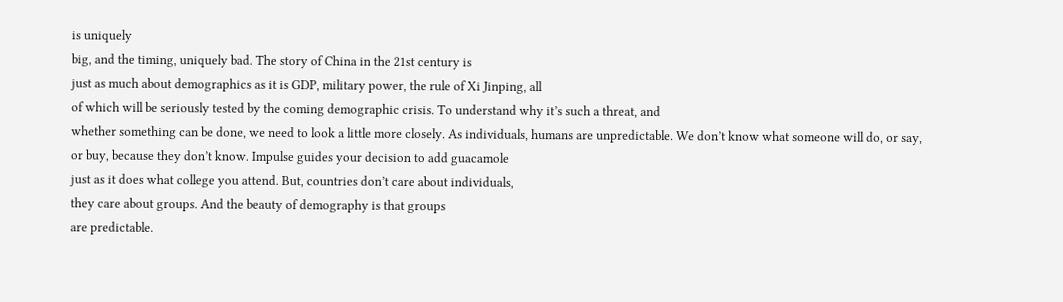is uniquely
big, and the timing, uniquely bad. The story of China in the 21st century is
just as much about demographics as it is GDP, military power, the rule of Xi Jinping, all
of which will be seriously tested by the coming demographic crisis. To understand why it’s such a threat, and
whether something can be done, we need to look a little more closely. As individuals, humans are unpredictable. We don’t know what someone will do, or say,
or buy, because they don’t know. Impulse guides your decision to add guacamole
just as it does what college you attend. But, countries don’t care about individuals,
they care about groups. And the beauty of demography is that groups
are predictable.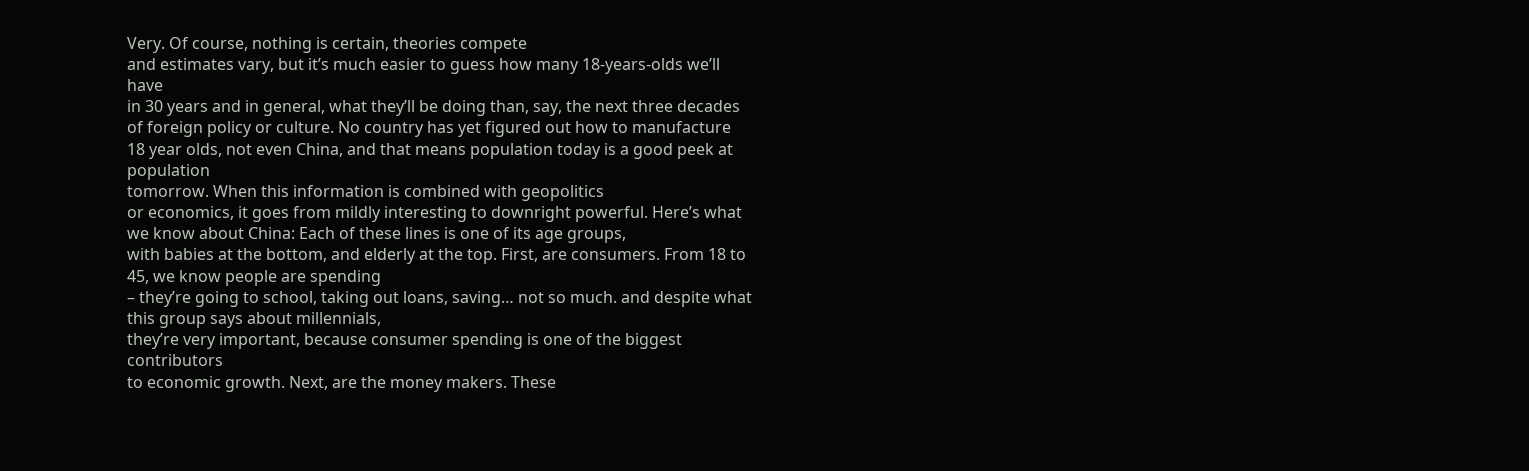Very. Of course, nothing is certain, theories compete
and estimates vary, but it’s much easier to guess how many 18-years-olds we’ll have
in 30 years and in general, what they’ll be doing than, say, the next three decades
of foreign policy or culture. No country has yet figured out how to manufacture
18 year olds, not even China, and that means population today is a good peek at population
tomorrow. When this information is combined with geopolitics
or economics, it goes from mildly interesting to downright powerful. Here’s what we know about China: Each of these lines is one of its age groups,
with babies at the bottom, and elderly at the top. First, are consumers. From 18 to 45, we know people are spending
– they’re going to school, taking out loans, saving… not so much. and despite what this group says about millennials,
they’re very important, because consumer spending is one of the biggest contributors
to economic growth. Next, are the money makers. These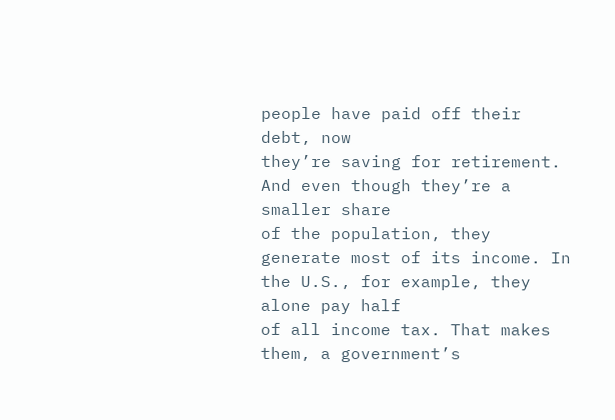people have paid off their debt, now
they’re saving for retirement. And even though they’re a smaller share
of the population, they generate most of its income. In the U.S., for example, they alone pay half
of all income tax. That makes them, a government’s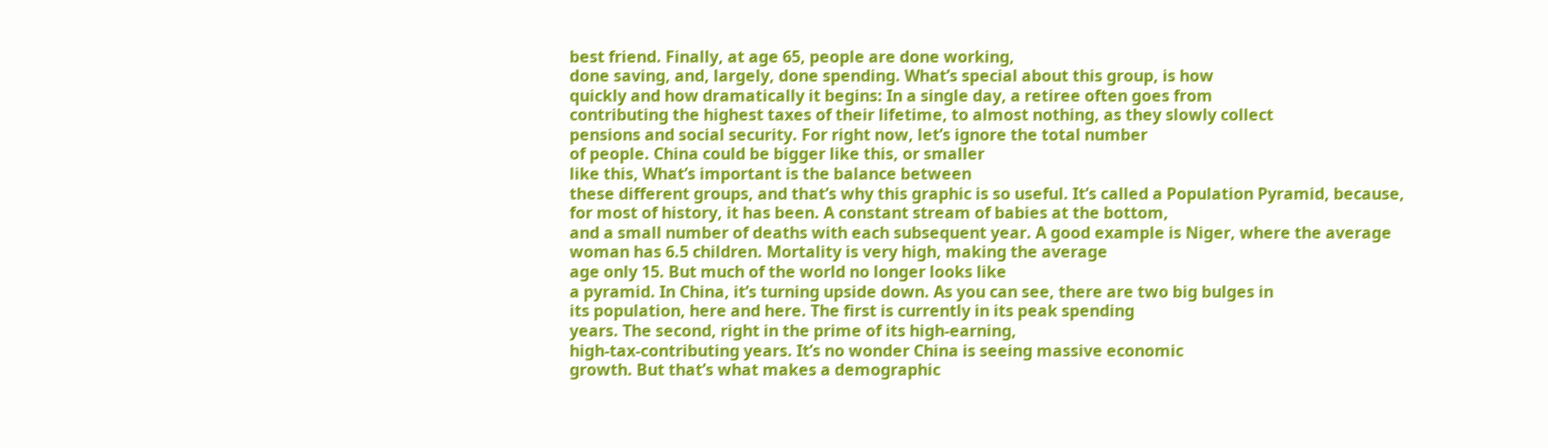best friend. Finally, at age 65, people are done working,
done saving, and, largely, done spending. What’s special about this group, is how
quickly and how dramatically it begins: In a single day, a retiree often goes from
contributing the highest taxes of their lifetime, to almost nothing, as they slowly collect
pensions and social security. For right now, let’s ignore the total number
of people. China could be bigger like this, or smaller
like this, What’s important is the balance between
these different groups, and that’s why this graphic is so useful. It’s called a Population Pyramid, because,
for most of history, it has been. A constant stream of babies at the bottom,
and a small number of deaths with each subsequent year. A good example is Niger, where the average
woman has 6.5 children. Mortality is very high, making the average
age only 15. But much of the world no longer looks like
a pyramid. In China, it’s turning upside down. As you can see, there are two big bulges in
its population, here and here. The first is currently in its peak spending
years. The second, right in the prime of its high-earning,
high-tax-contributing years. It’s no wonder China is seeing massive economic
growth. But that’s what makes a demographic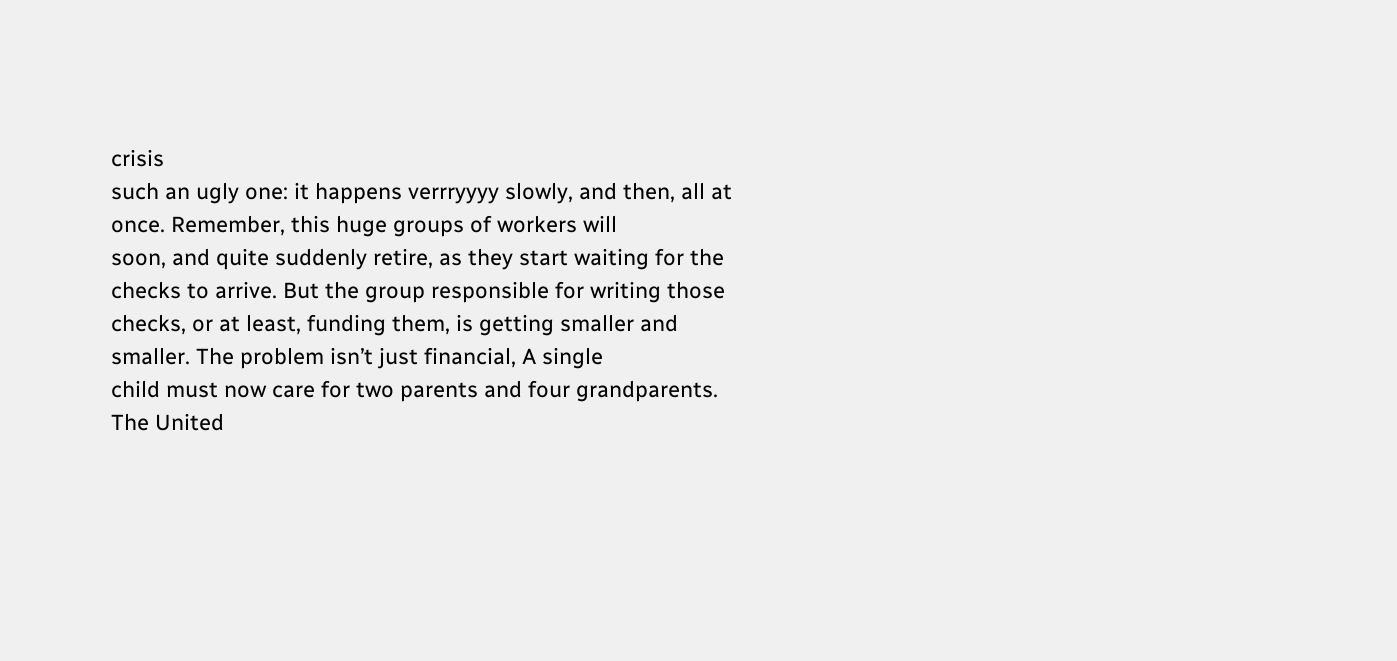crisis
such an ugly one: it happens verrryyyy slowly, and then, all at once. Remember, this huge groups of workers will
soon, and quite suddenly retire, as they start waiting for the checks to arrive. But the group responsible for writing those
checks, or at least, funding them, is getting smaller and smaller. The problem isn’t just financial, A single
child must now care for two parents and four grandparents. The United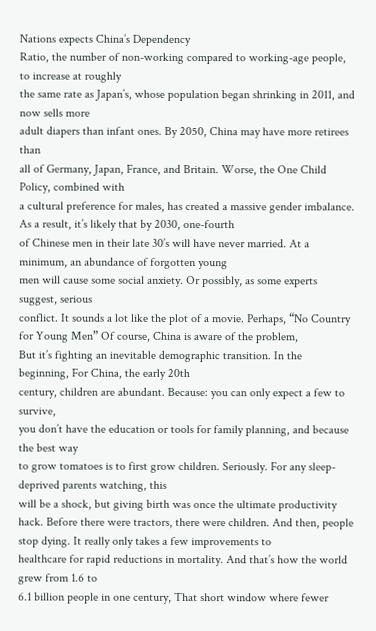Nations expects China’s Dependency
Ratio, the number of non-working compared to working-age people, to increase at roughly
the same rate as Japan’s, whose population began shrinking in 2011, and now sells more
adult diapers than infant ones. By 2050, China may have more retirees than
all of Germany, Japan, France, and Britain. Worse, the One Child Policy, combined with
a cultural preference for males, has created a massive gender imbalance. As a result, it’s likely that by 2030, one-fourth
of Chinese men in their late 30’s will have never married. At a minimum, an abundance of forgotten young
men will cause some social anxiety. Or possibly, as some experts suggest, serious
conflict. It sounds a lot like the plot of a movie. Perhaps, “No Country for Young Men” Of course, China is aware of the problem,
But it’s fighting an inevitable demographic transition. In the beginning, For China, the early 20th
century, children are abundant. Because: you can only expect a few to survive,
you don’t have the education or tools for family planning, and because the best way
to grow tomatoes is to first grow children. Seriously. For any sleep-deprived parents watching, this
will be a shock, but giving birth was once the ultimate productivity hack. Before there were tractors, there were children. And then, people stop dying. It really only takes a few improvements to
healthcare for rapid reductions in mortality. And that’s how the world grew from 1.6 to
6.1 billion people in one century, That short window where fewer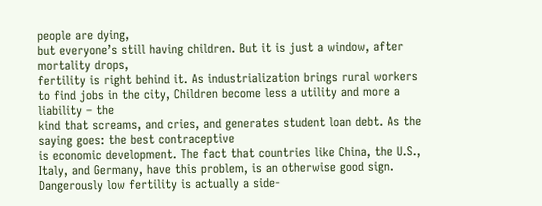people are dying,
but everyone’s still having children. But it is just a window, after mortality drops,
fertility is right behind it. As industrialization brings rural workers
to find jobs in the city, Children become less a utility and more a liability – the
kind that screams, and cries, and generates student loan debt. As the saying goes: the best contraceptive
is economic development. The fact that countries like China, the U.S.,
Italy, and Germany, have this problem, is an otherwise good sign. Dangerously low fertility is actually a side-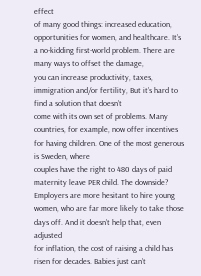effect
of many good things: increased education, opportunities for women, and healthcare. It’s a no-kidding first-world problem. There are many ways to offset the damage,
you can increase productivity, taxes, immigration and/or fertility, But it’s hard to find a solution that doesn’t
come with its own set of problems. Many countries, for example, now offer incentives
for having children. One of the most generous is Sweden, where
couples have the right to 480 days of paid maternity leave PER child. The downside? Employers are more hesitant to hire young
women, who are far more likely to take those days off. And it doesn’t help that, even adjusted
for inflation, the cost of raising a child has risen for decades. Babies just can’t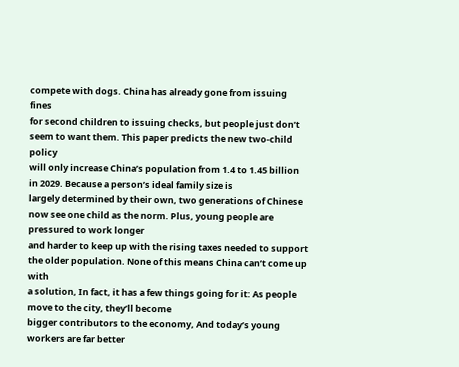compete with dogs. China has already gone from issuing fines
for second children to issuing checks, but people just don’t seem to want them. This paper predicts the new two-child policy
will only increase China’s population from 1.4 to 1.45 billion in 2029. Because a person’s ideal family size is
largely determined by their own, two generations of Chinese now see one child as the norm. Plus, young people are pressured to work longer
and harder to keep up with the rising taxes needed to support the older population. None of this means China can’t come up with
a solution, In fact, it has a few things going for it: As people move to the city, they’ll become
bigger contributors to the economy, And today’s young workers are far better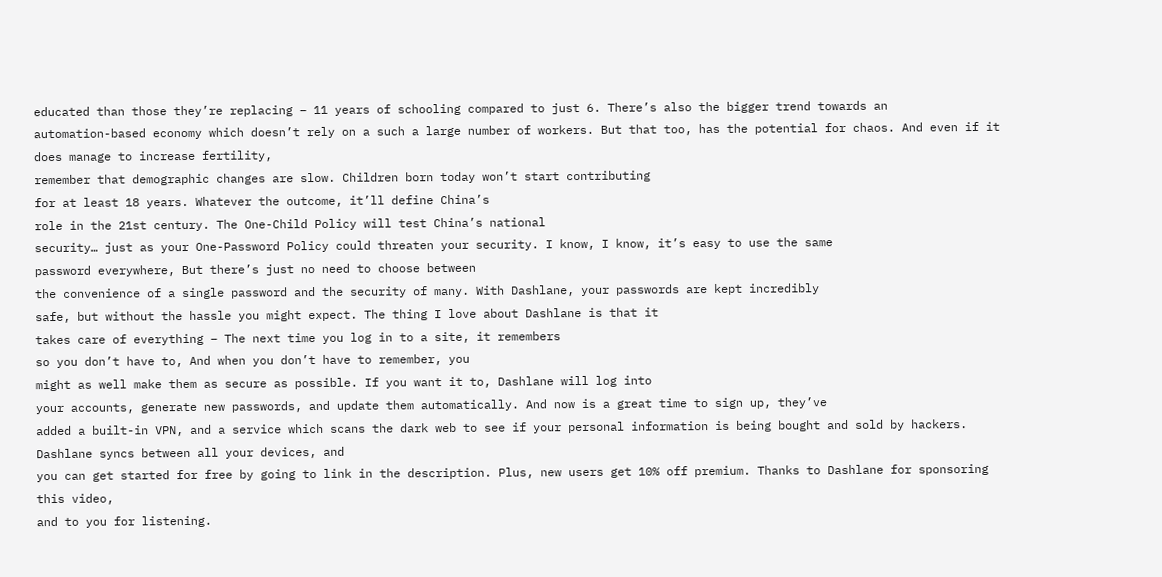educated than those they’re replacing – 11 years of schooling compared to just 6. There’s also the bigger trend towards an
automation-based economy which doesn’t rely on a such a large number of workers. But that too, has the potential for chaos. And even if it does manage to increase fertility,
remember that demographic changes are slow. Children born today won’t start contributing
for at least 18 years. Whatever the outcome, it’ll define China’s
role in the 21st century. The One-Child Policy will test China’s national
security… just as your One-Password Policy could threaten your security. I know, I know, it’s easy to use the same
password everywhere, But there’s just no need to choose between
the convenience of a single password and the security of many. With Dashlane, your passwords are kept incredibly
safe, but without the hassle you might expect. The thing I love about Dashlane is that it
takes care of everything – The next time you log in to a site, it remembers
so you don’t have to, And when you don’t have to remember, you
might as well make them as secure as possible. If you want it to, Dashlane will log into
your accounts, generate new passwords, and update them automatically. And now is a great time to sign up, they’ve
added a built-in VPN, and a service which scans the dark web to see if your personal information is being bought and sold by hackers. Dashlane syncs between all your devices, and
you can get started for free by going to link in the description. Plus, new users get 10% off premium. Thanks to Dashlane for sponsoring this video,
and to you for listening.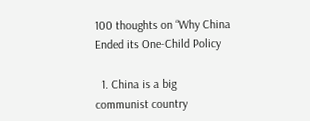100 thoughts on “Why China Ended its One-Child Policy

  1. China is a big communist country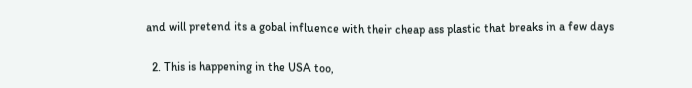and will pretend its a gobal influence with their cheap ass plastic that breaks in a few days

  2. This is happening in the USA too,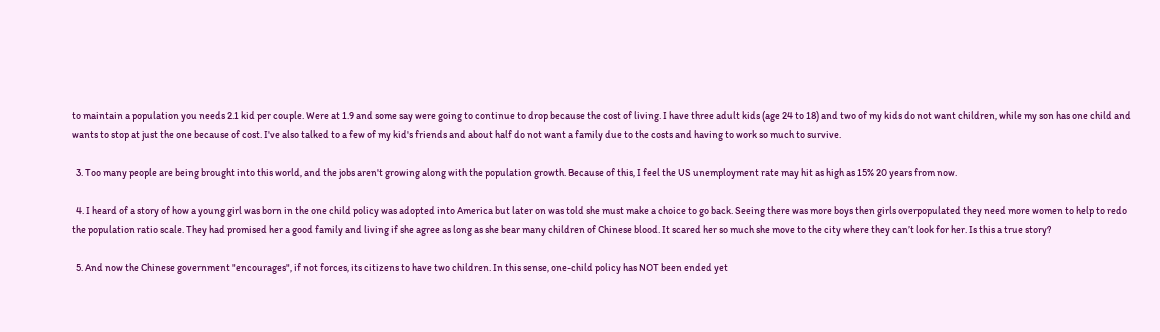to maintain a population you needs 2.1 kid per couple. Were at 1.9 and some say were going to continue to drop because the cost of living. I have three adult kids (age 24 to 18) and two of my kids do not want children, while my son has one child and wants to stop at just the one because of cost. I've also talked to a few of my kid's friends and about half do not want a family due to the costs and having to work so much to survive.

  3. Too many people are being brought into this world, and the jobs aren't growing along with the population growth. Because of this, I feel the US unemployment rate may hit as high as 15% 20 years from now.

  4. I heard of a story of how a young girl was born in the one child policy was adopted into America but later on was told she must make a choice to go back. Seeing there was more boys then girls overpopulated they need more women to help to redo the population ratio scale. They had promised her a good family and living if she agree as long as she bear many children of Chinese blood. It scared her so much she move to the city where they can’t look for her. Is this a true story?

  5. And now the Chinese government "encourages", if not forces, its citizens to have two children. In this sense, one-child policy has NOT been ended yet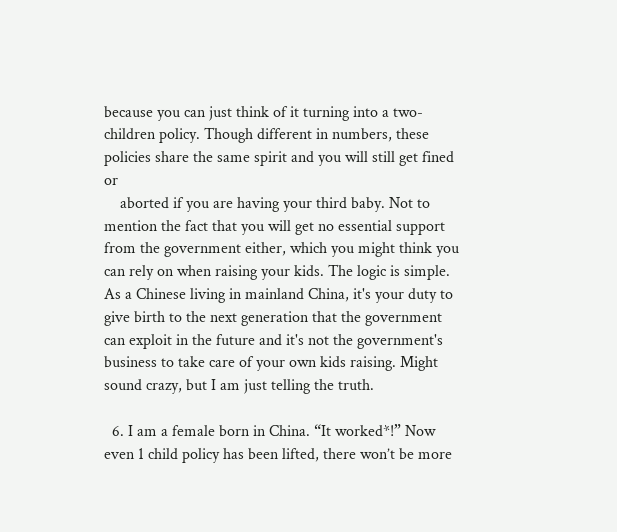because you can just think of it turning into a two-children policy. Though different in numbers, these policies share the same spirit and you will still get fined or
    aborted if you are having your third baby. Not to mention the fact that you will get no essential support from the government either, which you might think you can rely on when raising your kids. The logic is simple. As a Chinese living in mainland China, it's your duty to give birth to the next generation that the government can exploit in the future and it's not the government's business to take care of your own kids raising. Might sound crazy, but I am just telling the truth.

  6. I am a female born in China. “It worked*!” Now even 1 child policy has been lifted, there won’t be more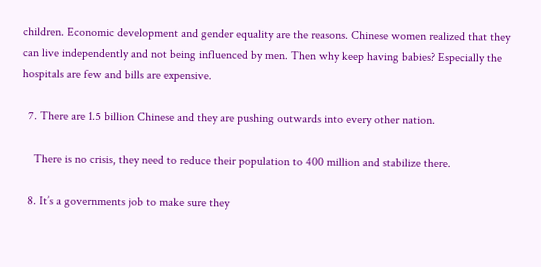children. Economic development and gender equality are the reasons. Chinese women realized that they can live independently and not being influenced by men. Then why keep having babies? Especially the hospitals are few and bills are expensive.

  7. There are 1.5 billion Chinese and they are pushing outwards into every other nation.

    There is no crisis, they need to reduce their population to 400 million and stabilize there.

  8. It’s a governments job to make sure they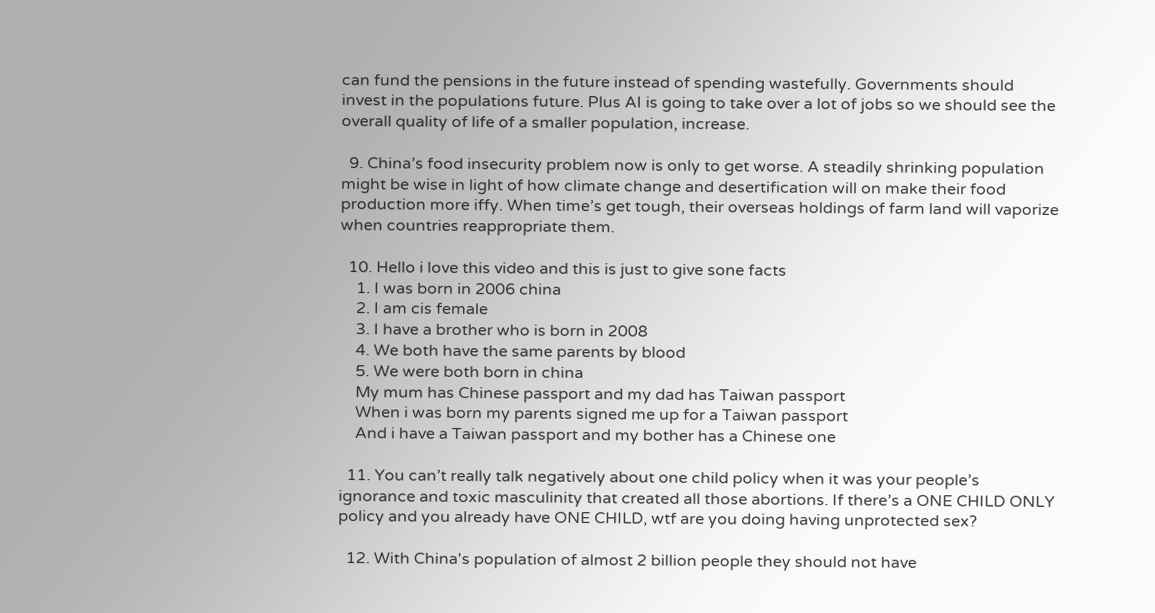can fund the pensions in the future instead of spending wastefully. Governments should invest in the populations future. Plus AI is going to take over a lot of jobs so we should see the overall quality of life of a smaller population, increase.

  9. China’s food insecurity problem now is only to get worse. A steadily shrinking population might be wise in light of how climate change and desertification will on make their food production more iffy. When time’s get tough, their overseas holdings of farm land will vaporize when countries reappropriate them.

  10. Hello i love this video and this is just to give sone facts
    1. I was born in 2006 china
    2. I am cis female
    3. I have a brother who is born in 2008
    4. We both have the same parents by blood
    5. We were both born in china
    My mum has Chinese passport and my dad has Taiwan passport
    When i was born my parents signed me up for a Taiwan passport
    And i have a Taiwan passport and my bother has a Chinese one

  11. You can’t really talk negatively about one child policy when it was your people’s ignorance and toxic masculinity that created all those abortions. If there’s a ONE CHILD ONLY policy and you already have ONE CHILD, wtf are you doing having unprotected sex?

  12. With China's population of almost 2 billion people they should not have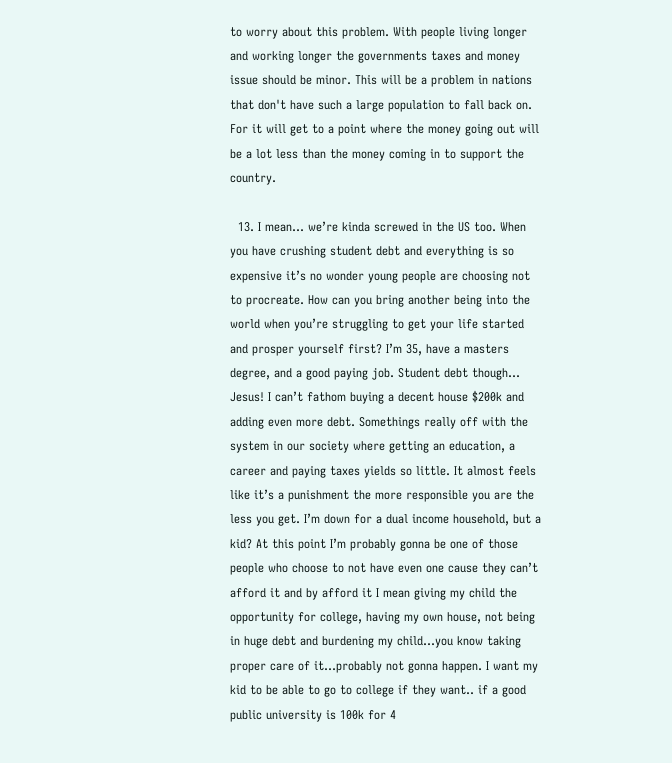to worry about this problem. With people living longer and working longer the governments taxes and money issue should be minor. This will be a problem in nations that don't have such a large population to fall back on. For it will get to a point where the money going out will be a lot less than the money coming in to support the country.

  13. I mean… we’re kinda screwed in the US too. When you have crushing student debt and everything is so expensive it’s no wonder young people are choosing not to procreate. How can you bring another being into the world when you’re struggling to get your life started and prosper yourself first? I’m 35, have a masters degree, and a good paying job. Student debt though… Jesus! I can’t fathom buying a decent house $200k and adding even more debt. Somethings really off with the system in our society where getting an education, a career and paying taxes yields so little. It almost feels like it’s a punishment the more responsible you are the less you get. I’m down for a dual income household, but a kid? At this point I’m probably gonna be one of those people who choose to not have even one cause they can’t afford it and by afford it I mean giving my child the opportunity for college, having my own house, not being in huge debt and burdening my child…you know taking proper care of it…probably not gonna happen. I want my kid to be able to go to college if they want.. if a good public university is 100k for 4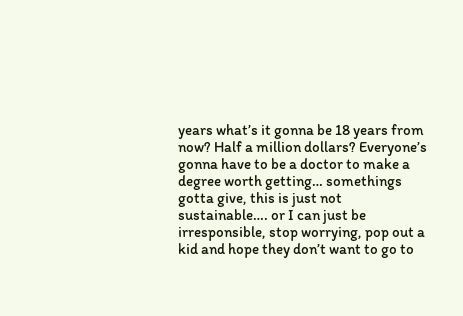years what’s it gonna be 18 years from now? Half a million dollars? Everyone’s gonna have to be a doctor to make a degree worth getting… somethings gotta give, this is just not sustainable…. or I can just be irresponsible, stop worrying, pop out a kid and hope they don’t want to go to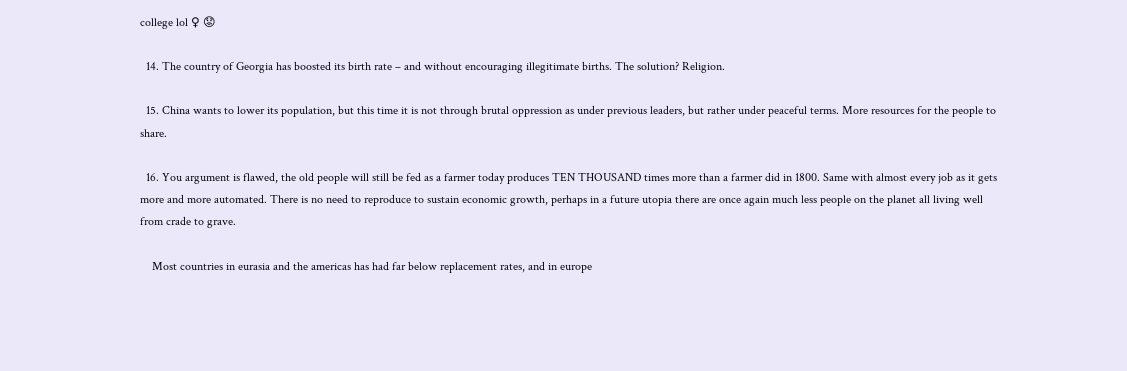college lol ♀ 😟

  14. The country of Georgia has boosted its birth rate – and without encouraging illegitimate births. The solution? Religion.

  15. China wants to lower its population, but this time it is not through brutal oppression as under previous leaders, but rather under peaceful terms. More resources for the people to share.

  16. You argument is flawed, the old people will still be fed as a farmer today produces TEN THOUSAND times more than a farmer did in 1800. Same with almost every job as it gets more and more automated. There is no need to reproduce to sustain economic growth, perhaps in a future utopia there are once again much less people on the planet all living well from crade to grave.

    Most countries in eurasia and the americas has had far below replacement rates, and in europe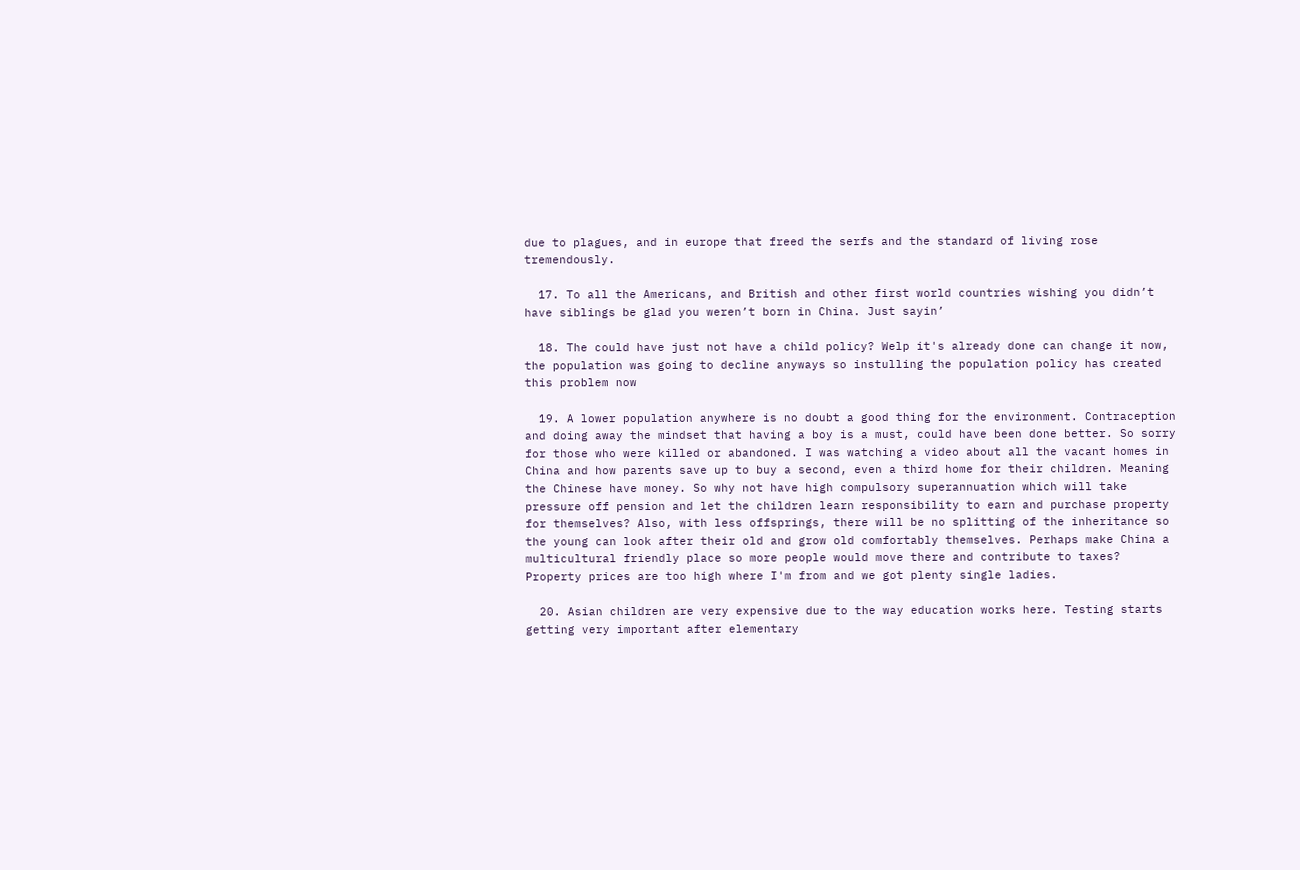due to plagues, and in europe that freed the serfs and the standard of living rose tremendously.

  17. To all the Americans, and British and other first world countries wishing you didn’t have siblings be glad you weren’t born in China. Just sayin’

  18. The could have just not have a child policy? Welp it's already done can change it now, the population was going to decline anyways so instulling the population policy has created this problem now

  19. A lower population anywhere is no doubt a good thing for the environment. Contraception and doing away the mindset that having a boy is a must, could have been done better. So sorry for those who were killed or abandoned. I was watching a video about all the vacant homes in China and how parents save up to buy a second, even a third home for their children. Meaning the Chinese have money. So why not have high compulsory superannuation which will take pressure off pension and let the children learn responsibility to earn and purchase property for themselves? Also, with less offsprings, there will be no splitting of the inheritance so the young can look after their old and grow old comfortably themselves. Perhaps make China a multicultural friendly place so more people would move there and contribute to taxes? Property prices are too high where I'm from and we got plenty single ladies.

  20. Asian children are very expensive due to the way education works here. Testing starts getting very important after elementary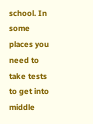school. In some places you need to take tests to get into middle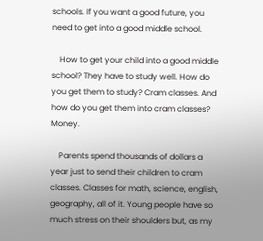schools. If you want a good future, you need to get into a good middle school.

    How to get your child into a good middle school? They have to study well. How do you get them to study? Cram classes. And how do you get them into cram classes? Money.

    Parents spend thousands of dollars a year just to send their children to cram classes. Classes for math, science, english, geography, all of it. Young people have so much stress on their shoulders but, as my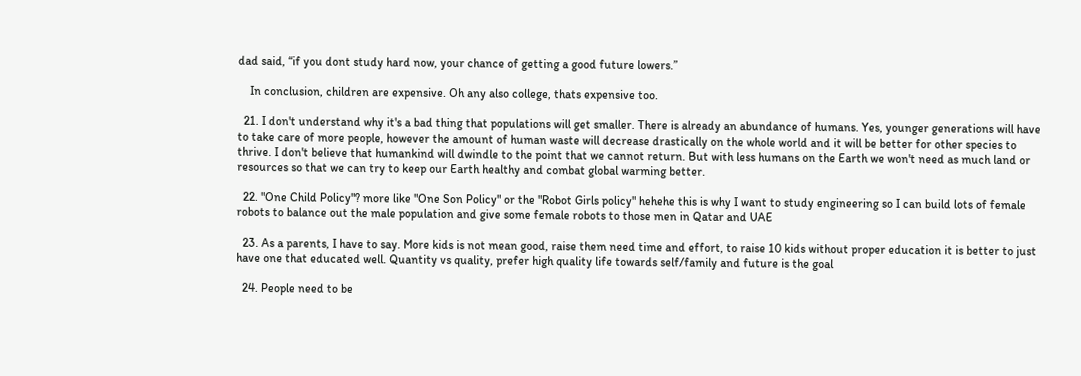dad said, “if you dont study hard now, your chance of getting a good future lowers.”

    In conclusion, children are expensive. Oh any also college, thats expensive too.

  21. I don't understand why it's a bad thing that populations will get smaller. There is already an abundance of humans. Yes, younger generations will have to take care of more people, however the amount of human waste will decrease drastically on the whole world and it will be better for other species to thrive. I don't believe that humankind will dwindle to the point that we cannot return. But with less humans on the Earth we won't need as much land or resources so that we can try to keep our Earth healthy and combat global warming better.

  22. "One Child Policy"? more like "One Son Policy" or the "Robot Girls policy" hehehe this is why I want to study engineering so I can build lots of female robots to balance out the male population and give some female robots to those men in Qatar and UAE

  23. As a parents, I have to say. More kids is not mean good, raise them need time and effort, to raise 10 kids without proper education it is better to just have one that educated well. Quantity vs quality, prefer high quality life towards self/family and future is the goal

  24. People need to be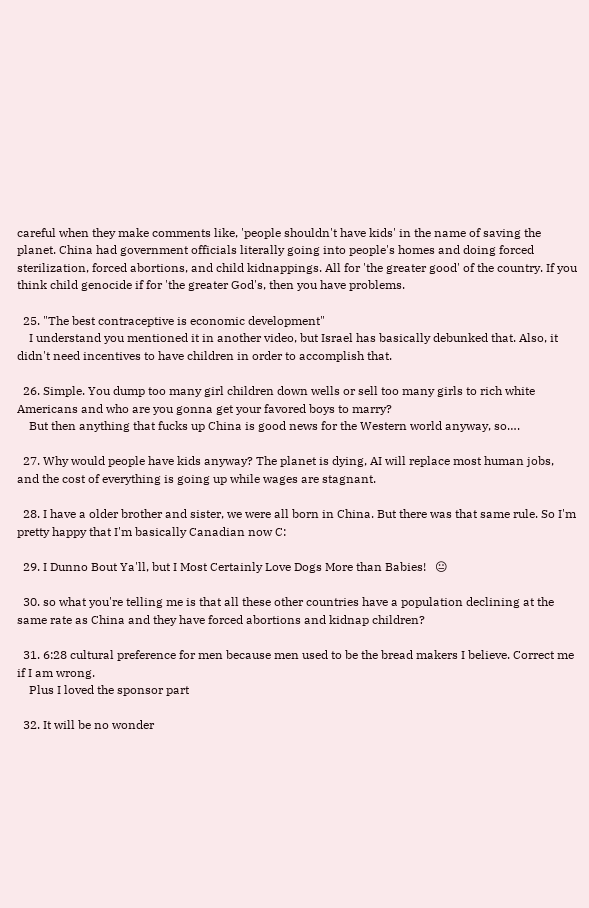careful when they make comments like, 'people shouldn't have kids' in the name of saving the planet. China had government officials literally going into people's homes and doing forced sterilization, forced abortions, and child kidnappings. All for 'the greater good' of the country. If you think child genocide if for 'the greater God's, then you have problems.

  25. "The best contraceptive is economic development"
    I understand you mentioned it in another video, but Israel has basically debunked that. Also, it didn't need incentives to have children in order to accomplish that.

  26. Simple. You dump too many girl children down wells or sell too many girls to rich white Americans and who are you gonna get your favored boys to marry?
    But then anything that fucks up China is good news for the Western world anyway, so….

  27. Why would people have kids anyway? The planet is dying, AI will replace most human jobs, and the cost of everything is going up while wages are stagnant.

  28. I have a older brother and sister, we were all born in China. But there was that same rule. So I'm pretty happy that I'm basically Canadian now C:

  29. I Dunno Bout Ya'll, but I Most Certainly Love Dogs More than Babies!   😐

  30. so what you're telling me is that all these other countries have a population declining at the same rate as China and they have forced abortions and kidnap children?

  31. 6:28 cultural preference for men because men used to be the bread makers I believe. Correct me if I am wrong.
    Plus I loved the sponsor part

  32. It will be no wonder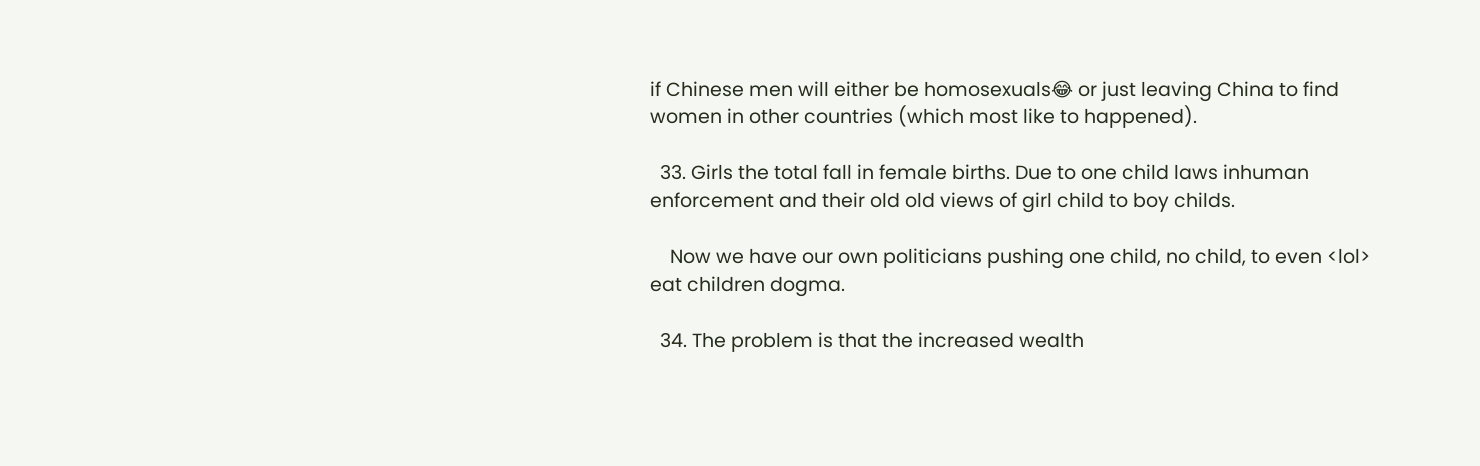if Chinese men will either be homosexuals😂 or just leaving China to find women in other countries (which most like to happened).

  33. Girls the total fall in female births. Due to one child laws inhuman enforcement and their old old views of girl child to boy childs.

    Now we have our own politicians pushing one child, no child, to even <lol> eat children dogma.

  34. The problem is that the increased wealth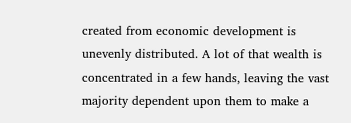created from economic development is unevenly distributed. A lot of that wealth is concentrated in a few hands, leaving the vast majority dependent upon them to make a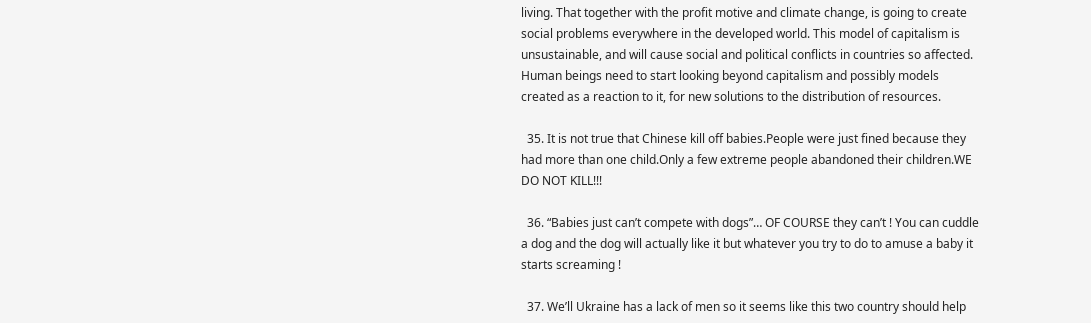living. That together with the profit motive and climate change, is going to create social problems everywhere in the developed world. This model of capitalism is unsustainable, and will cause social and political conflicts in countries so affected. Human beings need to start looking beyond capitalism and possibly models created as a reaction to it, for new solutions to the distribution of resources.

  35. It is not true that Chinese kill off babies.People were just fined because they had more than one child.Only a few extreme people abandoned their children.WE DO NOT KILL!!!

  36. “Babies just can’t compete with dogs”… OF COURSE they can’t ! You can cuddle a dog and the dog will actually like it but whatever you try to do to amuse a baby it starts screaming !

  37. We’ll Ukraine has a lack of men so it seems like this two country should help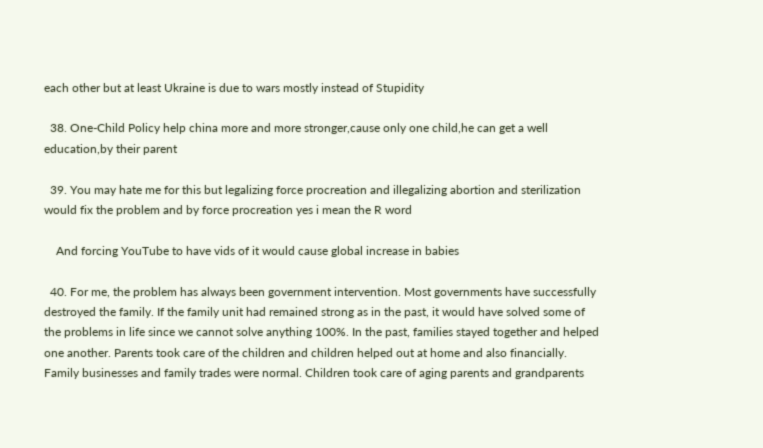each other but at least Ukraine is due to wars mostly instead of Stupidity

  38. One-Child Policy help china more and more stronger,cause only one child,he can get a well education,by their parent

  39. You may hate me for this but legalizing force procreation and illegalizing abortion and sterilization would fix the problem and by force procreation yes i mean the R word

    And forcing YouTube to have vids of it would cause global increase in babies

  40. For me, the problem has always been government intervention. Most governments have successfully destroyed the family. If the family unit had remained strong as in the past, it would have solved some of the problems in life since we cannot solve anything 100%. In the past, families stayed together and helped one another. Parents took care of the children and children helped out at home and also financially. Family businesses and family trades were normal. Children took care of aging parents and grandparents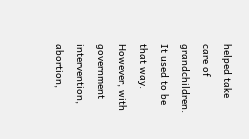helped take care of grandchildren. It used to be that way. However, with government intervention, abortion,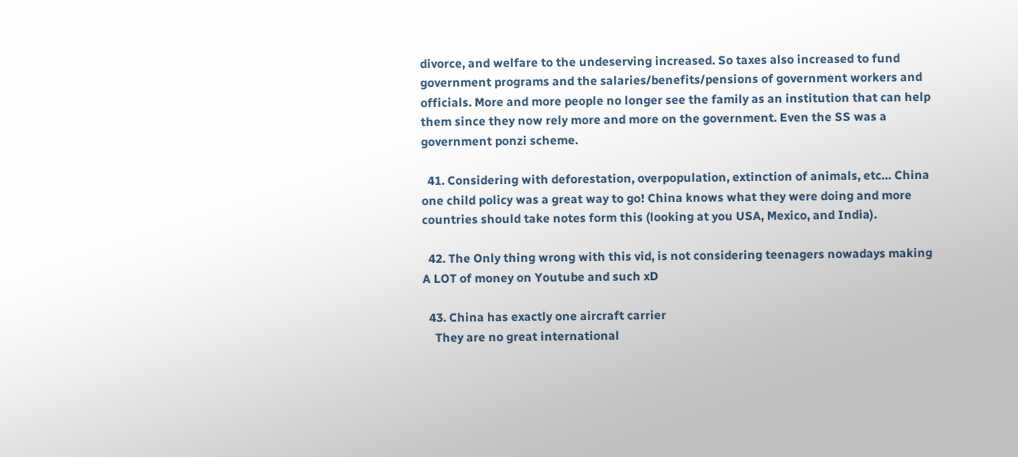divorce, and welfare to the undeserving increased. So taxes also increased to fund government programs and the salaries/benefits/pensions of government workers and officials. More and more people no longer see the family as an institution that can help them since they now rely more and more on the government. Even the SS was a government ponzi scheme.

  41. Considering with deforestation, overpopulation, extinction of animals, etc… China one child policy was a great way to go! China knows what they were doing and more countries should take notes form this (looking at you USA, Mexico, and India).

  42. The Only thing wrong with this vid, is not considering teenagers nowadays making A LOT of money on Youtube and such xD

  43. China has exactly one aircraft carrier
    They are no great international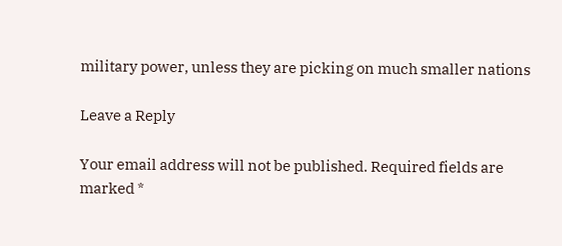military power, unless they are picking on much smaller nations

Leave a Reply

Your email address will not be published. Required fields are marked *